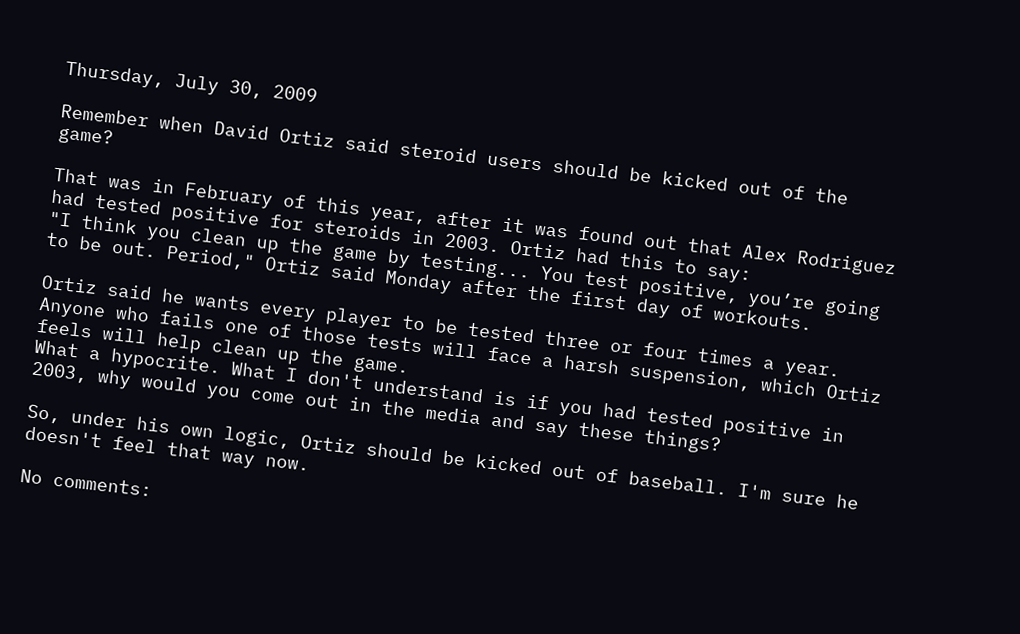Thursday, July 30, 2009

Remember when David Ortiz said steroid users should be kicked out of the game?

That was in February of this year, after it was found out that Alex Rodriguez had tested positive for steroids in 2003. Ortiz had this to say:
"I think you clean up the game by testing... You test positive, you’re going to be out. Period," Ortiz said Monday after the first day of workouts.

Ortiz said he wants every player to be tested three or four times a year. Anyone who fails one of those tests will face a harsh suspension, which Ortiz feels will help clean up the game.
What a hypocrite. What I don't understand is if you had tested positive in 2003, why would you come out in the media and say these things?

So, under his own logic, Ortiz should be kicked out of baseball. I'm sure he doesn't feel that way now.

No comments: